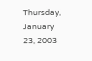Thursday, January 23, 2003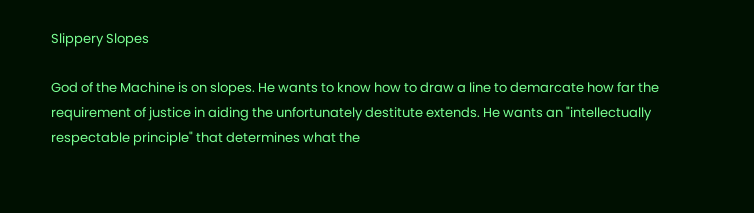Slippery Slopes

God of the Machine is on slopes. He wants to know how to draw a line to demarcate how far the requirement of justice in aiding the unfortunately destitute extends. He wants an "intellectually respectable principle" that determines what the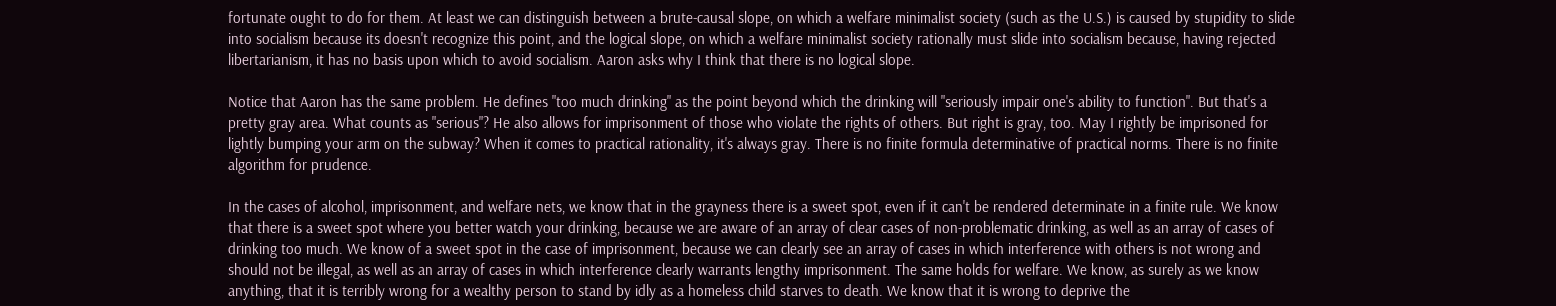fortunate ought to do for them. At least we can distinguish between a brute-causal slope, on which a welfare minimalist society (such as the U.S.) is caused by stupidity to slide into socialism because its doesn't recognize this point, and the logical slope, on which a welfare minimalist society rationally must slide into socialism because, having rejected libertarianism, it has no basis upon which to avoid socialism. Aaron asks why I think that there is no logical slope.

Notice that Aaron has the same problem. He defines "too much drinking" as the point beyond which the drinking will "seriously impair one's ability to function". But that's a pretty gray area. What counts as "serious"? He also allows for imprisonment of those who violate the rights of others. But right is gray, too. May I rightly be imprisoned for lightly bumping your arm on the subway? When it comes to practical rationality, it's always gray. There is no finite formula determinative of practical norms. There is no finite algorithm for prudence.

In the cases of alcohol, imprisonment, and welfare nets, we know that in the grayness there is a sweet spot, even if it can't be rendered determinate in a finite rule. We know that there is a sweet spot where you better watch your drinking, because we are aware of an array of clear cases of non-problematic drinking, as well as an array of cases of drinking too much. We know of a sweet spot in the case of imprisonment, because we can clearly see an array of cases in which interference with others is not wrong and should not be illegal, as well as an array of cases in which interference clearly warrants lengthy imprisonment. The same holds for welfare. We know, as surely as we know anything, that it is terribly wrong for a wealthy person to stand by idly as a homeless child starves to death. We know that it is wrong to deprive the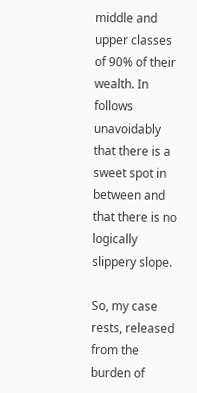middle and upper classes of 90% of their wealth. In follows unavoidably that there is a sweet spot in between and that there is no logically slippery slope.

So, my case rests, released from the burden of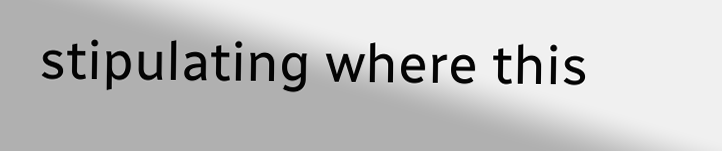stipulating where this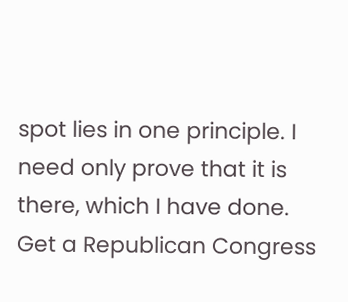spot lies in one principle. I need only prove that it is there, which I have done. Get a Republican Congress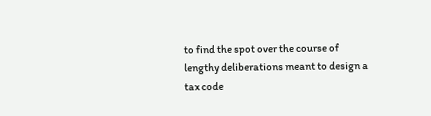to find the spot over the course of lengthy deliberations meant to design a tax code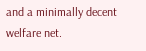and a minimally decent welfare net.